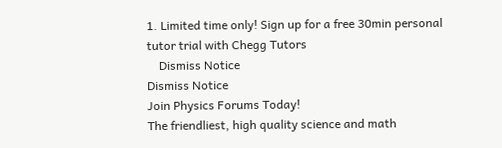1. Limited time only! Sign up for a free 30min personal tutor trial with Chegg Tutors
    Dismiss Notice
Dismiss Notice
Join Physics Forums Today!
The friendliest, high quality science and math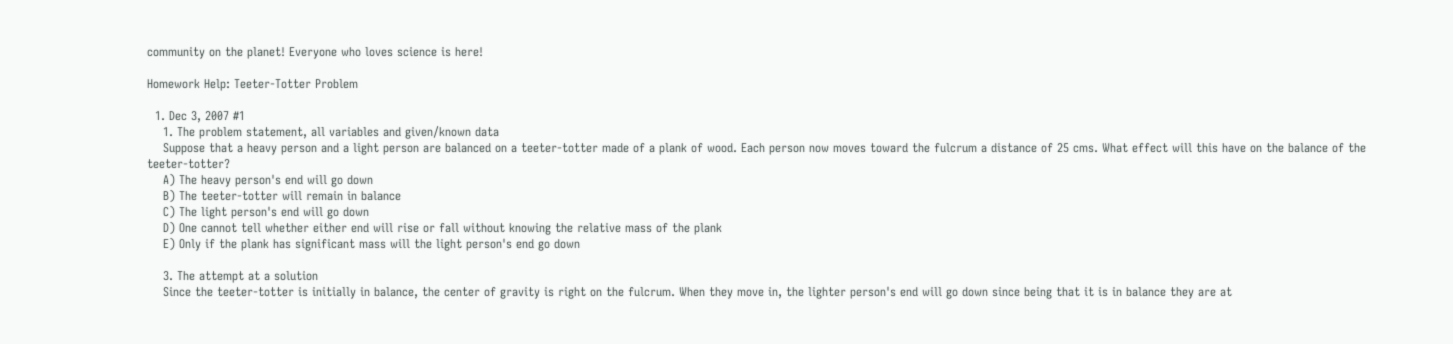community on the planet! Everyone who loves science is here!

Homework Help: Teeter-Totter Problem

  1. Dec 3, 2007 #1
    1. The problem statement, all variables and given/known data
    Suppose that a heavy person and a light person are balanced on a teeter-totter made of a plank of wood. Each person now moves toward the fulcrum a distance of 25 cms. What effect will this have on the balance of the teeter-totter?
    A) The heavy person's end will go down
    B) The teeter-totter will remain in balance
    C) The light person's end will go down
    D) One cannot tell whether either end will rise or fall without knowing the relative mass of the plank
    E) Only if the plank has significant mass will the light person's end go down

    3. The attempt at a solution
    Since the teeter-totter is initially in balance, the center of gravity is right on the fulcrum. When they move in, the lighter person's end will go down since being that it is in balance they are at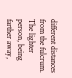different distances from the fulcrum. The lighter person, being farther away,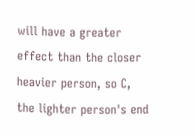will have a greater effect than the closer heavier person, so C, the lighter person's end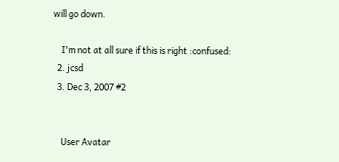will go down.

    I'm not at all sure if this is right :confused:
  2. jcsd
  3. Dec 3, 2007 #2


    User Avatar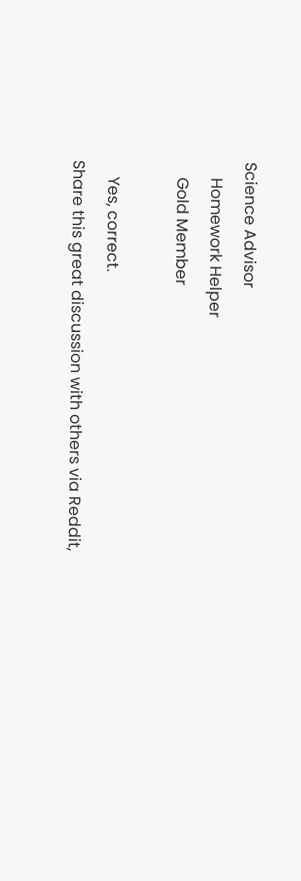Science Advisor
    Homework Helper
    Gold Member

    Yes, correct.
Share this great discussion with others via Reddit,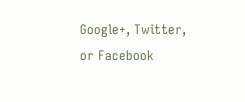Google+, Twitter, or Facebook